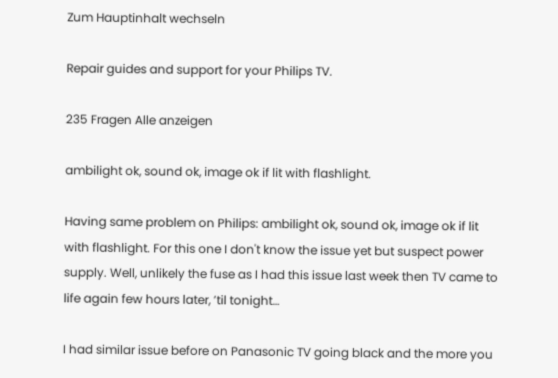Zum Hauptinhalt wechseln

Repair guides and support for your Philips TV.

235 Fragen Alle anzeigen

ambilight ok, sound ok, image ok if lit with flashlight.

Having same problem on Philips: ambilight ok, sound ok, image ok if lit with flashlight. For this one I don't know the issue yet but suspect power supply. Well, unlikely the fuse as I had this issue last week then TV came to life again few hours later, ’til tonight…

I had similar issue before on Panasonic TV going black and the more you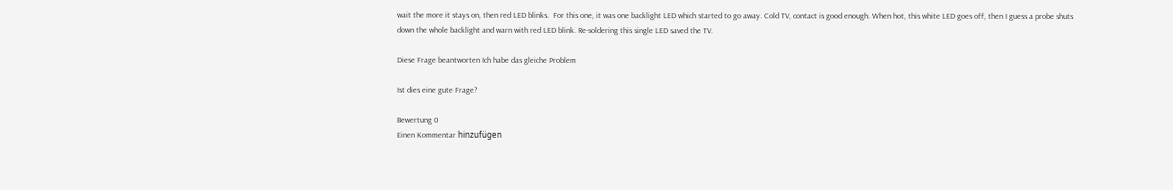wait the more it stays on, then red LED blinks.  For this one, it was one backlight LED which started to go away. Cold TV, contact is good enough. When hot, this white LED goes off, then I guess a probe shuts down the whole backlight and warn with red LED blink. Re-soldering this single LED saved the TV.

Diese Frage beantworten Ich habe das gleiche Problem

Ist dies eine gute Frage?

Bewertung 0
Einen Kommentar hinzufügen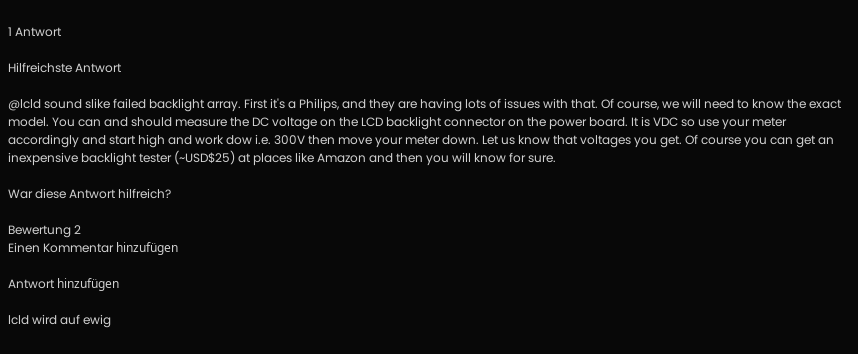1 Antwort

Hilfreichste Antwort

@lcld sound slike failed backlight array. First it's a Philips, and they are having lots of issues with that. Of course, we will need to know the exact model. You can and should measure the DC voltage on the LCD backlight connector on the power board. It is VDC so use your meter accordingly and start high and work dow i.e. 300V then move your meter down. Let us know that voltages you get. Of course you can get an inexpensive backlight tester (~USD$25) at places like Amazon and then you will know for sure.

War diese Antwort hilfreich?

Bewertung 2
Einen Kommentar hinzufügen

Antwort hinzufügen

lcld wird auf ewig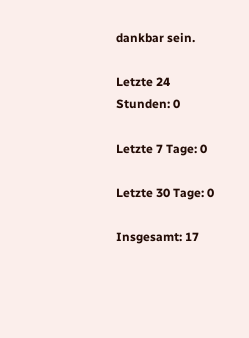dankbar sein.

Letzte 24 Stunden: 0

Letzte 7 Tage: 0

Letzte 30 Tage: 0

Insgesamt: 17